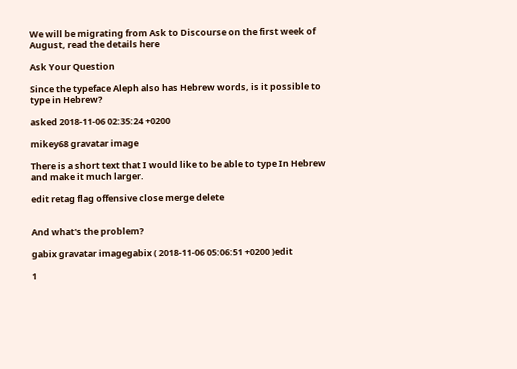We will be migrating from Ask to Discourse on the first week of August, read the details here

Ask Your Question

Since the typeface Aleph also has Hebrew words, is it possible to type in Hebrew?

asked 2018-11-06 02:35:24 +0200

mikey68 gravatar image

There is a short text that I would like to be able to type In Hebrew and make it much larger.

edit retag flag offensive close merge delete


And what's the problem?

gabix gravatar imagegabix ( 2018-11-06 05:06:51 +0200 )edit

1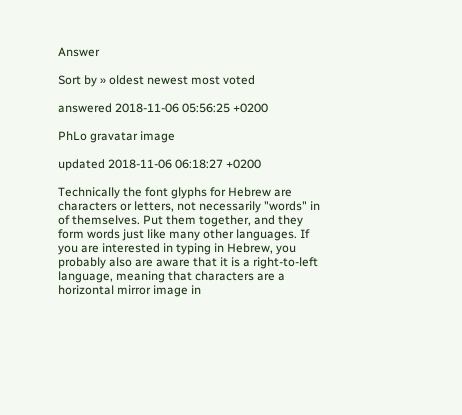Answer

Sort by » oldest newest most voted

answered 2018-11-06 05:56:25 +0200

PhLo gravatar image

updated 2018-11-06 06:18:27 +0200

Technically the font glyphs for Hebrew are characters or letters, not necessarily "words" in of themselves. Put them together, and they form words just like many other languages. If you are interested in typing in Hebrew, you probably also are aware that it is a right-to-left language, meaning that characters are a horizontal mirror image in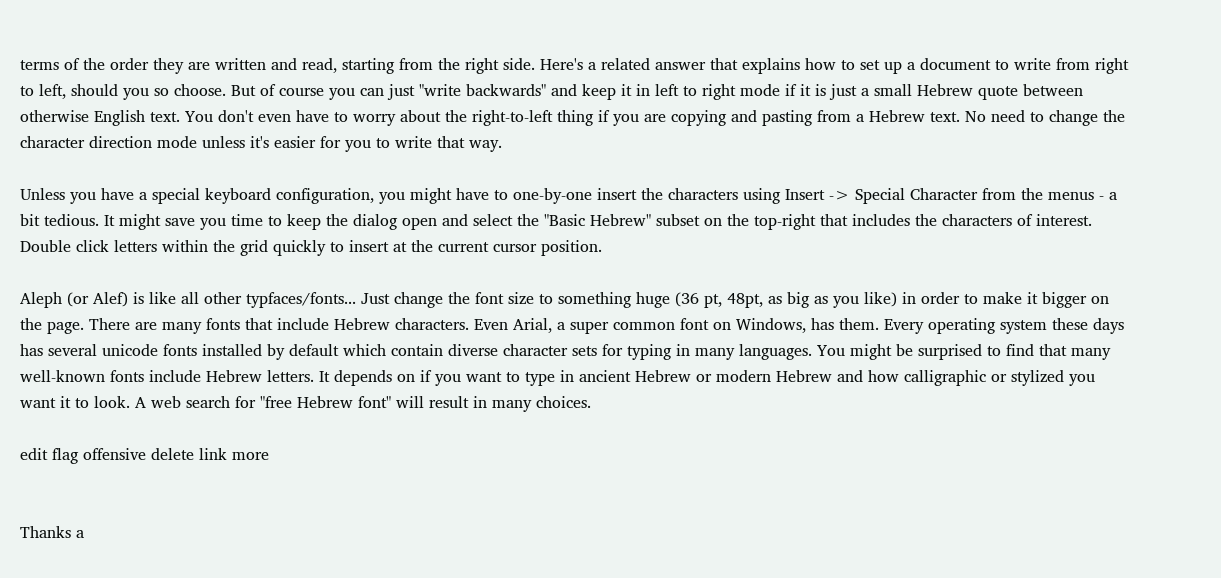terms of the order they are written and read, starting from the right side. Here's a related answer that explains how to set up a document to write from right to left, should you so choose. But of course you can just "write backwards" and keep it in left to right mode if it is just a small Hebrew quote between otherwise English text. You don't even have to worry about the right-to-left thing if you are copying and pasting from a Hebrew text. No need to change the character direction mode unless it's easier for you to write that way.

Unless you have a special keyboard configuration, you might have to one-by-one insert the characters using Insert -> Special Character from the menus - a bit tedious. It might save you time to keep the dialog open and select the "Basic Hebrew" subset on the top-right that includes the characters of interest. Double click letters within the grid quickly to insert at the current cursor position.

Aleph (or Alef) is like all other typfaces/fonts... Just change the font size to something huge (36 pt, 48pt, as big as you like) in order to make it bigger on the page. There are many fonts that include Hebrew characters. Even Arial, a super common font on Windows, has them. Every operating system these days has several unicode fonts installed by default which contain diverse character sets for typing in many languages. You might be surprised to find that many well-known fonts include Hebrew letters. It depends on if you want to type in ancient Hebrew or modern Hebrew and how calligraphic or stylized you want it to look. A web search for "free Hebrew font" will result in many choices.

edit flag offensive delete link more


Thanks a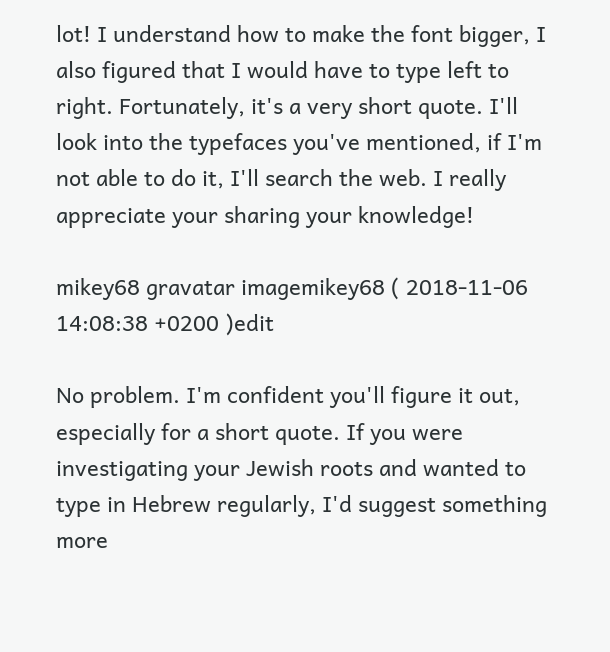lot! I understand how to make the font bigger, I also figured that I would have to type left to right. Fortunately, it's a very short quote. I'll look into the typefaces you've mentioned, if I'm not able to do it, I'll search the web. I really appreciate your sharing your knowledge!

mikey68 gravatar imagemikey68 ( 2018-11-06 14:08:38 +0200 )edit

No problem. I'm confident you'll figure it out, especially for a short quote. If you were investigating your Jewish roots and wanted to type in Hebrew regularly, I'd suggest something more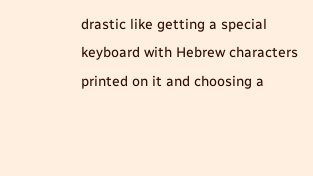drastic like getting a special keyboard with Hebrew characters printed on it and choosing a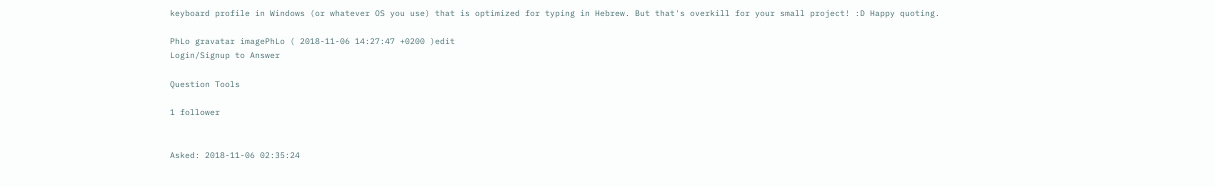keyboard profile in Windows (or whatever OS you use) that is optimized for typing in Hebrew. But that's overkill for your small project! :D Happy quoting.

PhLo gravatar imagePhLo ( 2018-11-06 14:27:47 +0200 )edit
Login/Signup to Answer

Question Tools

1 follower


Asked: 2018-11-06 02:35:24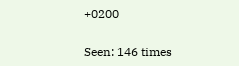+0200

Seen: 146 times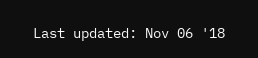Last updated: Nov 06 '18